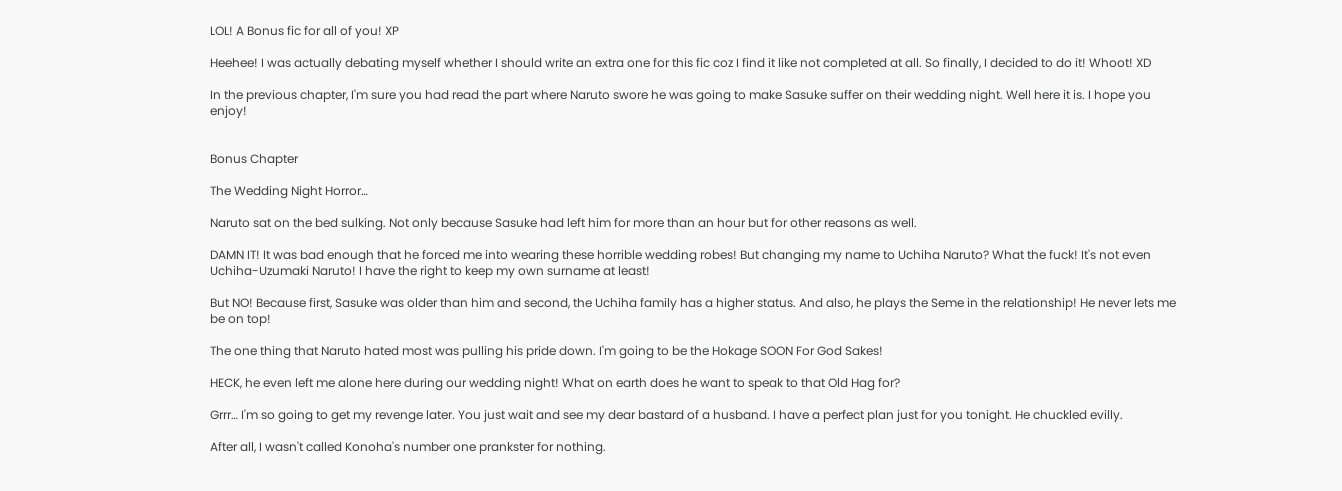LOL! A Bonus fic for all of you! XP

Heehee! I was actually debating myself whether I should write an extra one for this fic coz I find it like not completed at all. So finally, I decided to do it! Whoot! XD

In the previous chapter, I'm sure you had read the part where Naruto swore he was going to make Sasuke suffer on their wedding night. Well here it is. I hope you enjoy!


Bonus Chapter

The Wedding Night Horror…

Naruto sat on the bed sulking. Not only because Sasuke had left him for more than an hour but for other reasons as well.

DAMN IT! It was bad enough that he forced me into wearing these horrible wedding robes! But changing my name to Uchiha Naruto? What the fuck! It's not even Uchiha-Uzumaki Naruto! I have the right to keep my own surname at least!

But NO! Because first, Sasuke was older than him and second, the Uchiha family has a higher status. And also, he plays the Seme in the relationship! He never lets me be on top!

The one thing that Naruto hated most was pulling his pride down. I'm going to be the Hokage SOON For God Sakes!

HECK, he even left me alone here during our wedding night! What on earth does he want to speak to that Old Hag for?

Grrr… I'm so going to get my revenge later. You just wait and see my dear bastard of a husband. I have a perfect plan just for you tonight. He chuckled evilly.

After all, I wasn't called Konoha's number one prankster for nothing.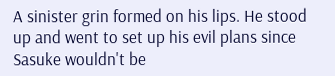A sinister grin formed on his lips. He stood up and went to set up his evil plans since Sasuke wouldn't be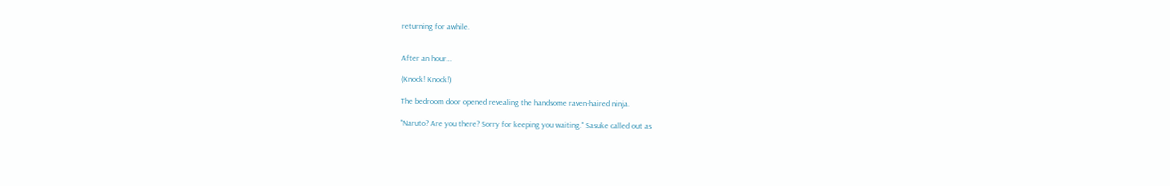returning for awhile.


After an hour…

(Knock! Knock!)

The bedroom door opened revealing the handsome raven-haired ninja.

"Naruto? Are you there? Sorry for keeping you waiting." Sasuke called out as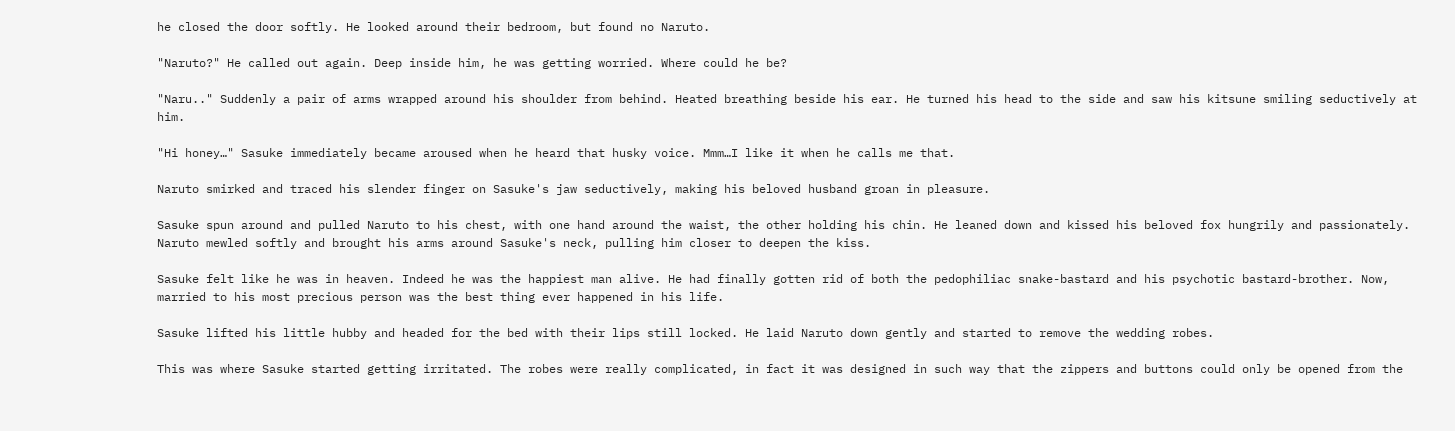he closed the door softly. He looked around their bedroom, but found no Naruto.

"Naruto?" He called out again. Deep inside him, he was getting worried. Where could he be?

"Naru.." Suddenly a pair of arms wrapped around his shoulder from behind. Heated breathing beside his ear. He turned his head to the side and saw his kitsune smiling seductively at him.

"Hi honey…" Sasuke immediately became aroused when he heard that husky voice. Mmm…I like it when he calls me that.

Naruto smirked and traced his slender finger on Sasuke's jaw seductively, making his beloved husband groan in pleasure.

Sasuke spun around and pulled Naruto to his chest, with one hand around the waist, the other holding his chin. He leaned down and kissed his beloved fox hungrily and passionately. Naruto mewled softly and brought his arms around Sasuke's neck, pulling him closer to deepen the kiss.

Sasuke felt like he was in heaven. Indeed he was the happiest man alive. He had finally gotten rid of both the pedophiliac snake-bastard and his psychotic bastard-brother. Now, married to his most precious person was the best thing ever happened in his life.

Sasuke lifted his little hubby and headed for the bed with their lips still locked. He laid Naruto down gently and started to remove the wedding robes.

This was where Sasuke started getting irritated. The robes were really complicated, in fact it was designed in such way that the zippers and buttons could only be opened from the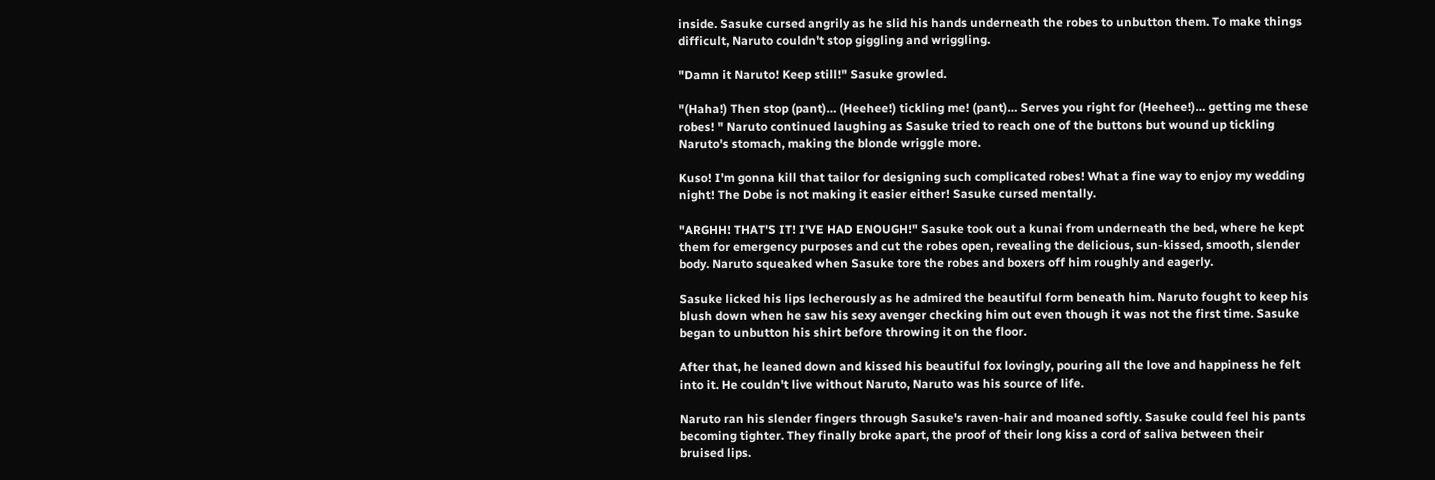inside. Sasuke cursed angrily as he slid his hands underneath the robes to unbutton them. To make things difficult, Naruto couldn't stop giggling and wriggling.

"Damn it Naruto! Keep still!" Sasuke growled.

"(Haha!) Then stop (pant)… (Heehee!) tickling me! (pant)… Serves you right for (Heehee!)… getting me these robes! " Naruto continued laughing as Sasuke tried to reach one of the buttons but wound up tickling Naruto's stomach, making the blonde wriggle more.

Kuso! I'm gonna kill that tailor for designing such complicated robes! What a fine way to enjoy my wedding night! The Dobe is not making it easier either! Sasuke cursed mentally.

"ARGHH! THAT'S IT! I'VE HAD ENOUGH!" Sasuke took out a kunai from underneath the bed, where he kept them for emergency purposes and cut the robes open, revealing the delicious, sun-kissed, smooth, slender body. Naruto squeaked when Sasuke tore the robes and boxers off him roughly and eagerly.

Sasuke licked his lips lecherously as he admired the beautiful form beneath him. Naruto fought to keep his blush down when he saw his sexy avenger checking him out even though it was not the first time. Sasuke began to unbutton his shirt before throwing it on the floor.

After that, he leaned down and kissed his beautiful fox lovingly, pouring all the love and happiness he felt into it. He couldn't live without Naruto, Naruto was his source of life.

Naruto ran his slender fingers through Sasuke's raven-hair and moaned softly. Sasuke could feel his pants becoming tighter. They finally broke apart, the proof of their long kiss a cord of saliva between their bruised lips.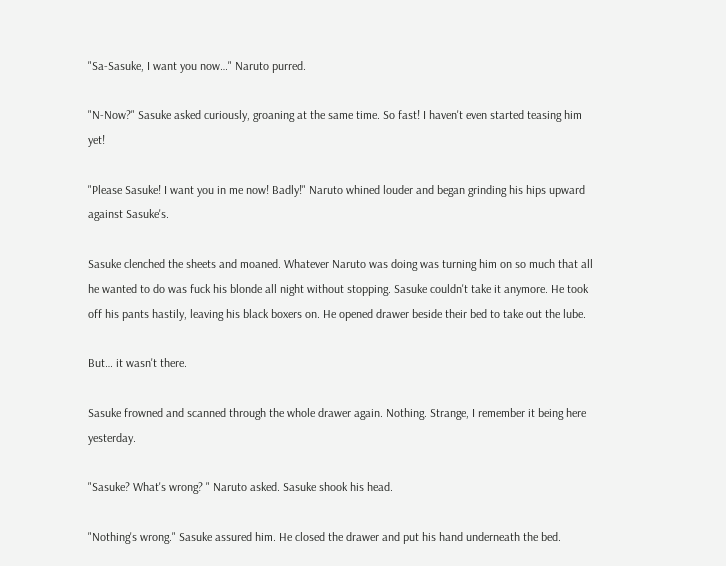"Sa-Sasuke, I want you now…" Naruto purred.

"N-Now?" Sasuke asked curiously, groaning at the same time. So fast! I haven't even started teasing him yet!

"Please Sasuke! I want you in me now! Badly!" Naruto whined louder and began grinding his hips upward against Sasuke's.

Sasuke clenched the sheets and moaned. Whatever Naruto was doing was turning him on so much that all he wanted to do was fuck his blonde all night without stopping. Sasuke couldn't take it anymore. He took off his pants hastily, leaving his black boxers on. He opened drawer beside their bed to take out the lube.

But… it wasn't there.

Sasuke frowned and scanned through the whole drawer again. Nothing. Strange, I remember it being here yesterday.

"Sasuke? What's wrong? " Naruto asked. Sasuke shook his head.

"Nothing's wrong." Sasuke assured him. He closed the drawer and put his hand underneath the bed.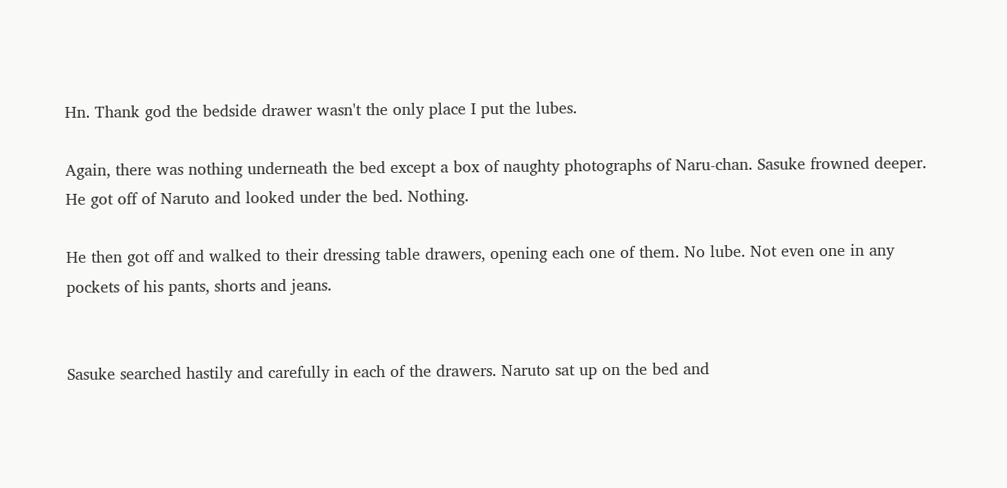Hn. Thank god the bedside drawer wasn't the only place I put the lubes.

Again, there was nothing underneath the bed except a box of naughty photographs of Naru-chan. Sasuke frowned deeper. He got off of Naruto and looked under the bed. Nothing.

He then got off and walked to their dressing table drawers, opening each one of them. No lube. Not even one in any pockets of his pants, shorts and jeans.


Sasuke searched hastily and carefully in each of the drawers. Naruto sat up on the bed and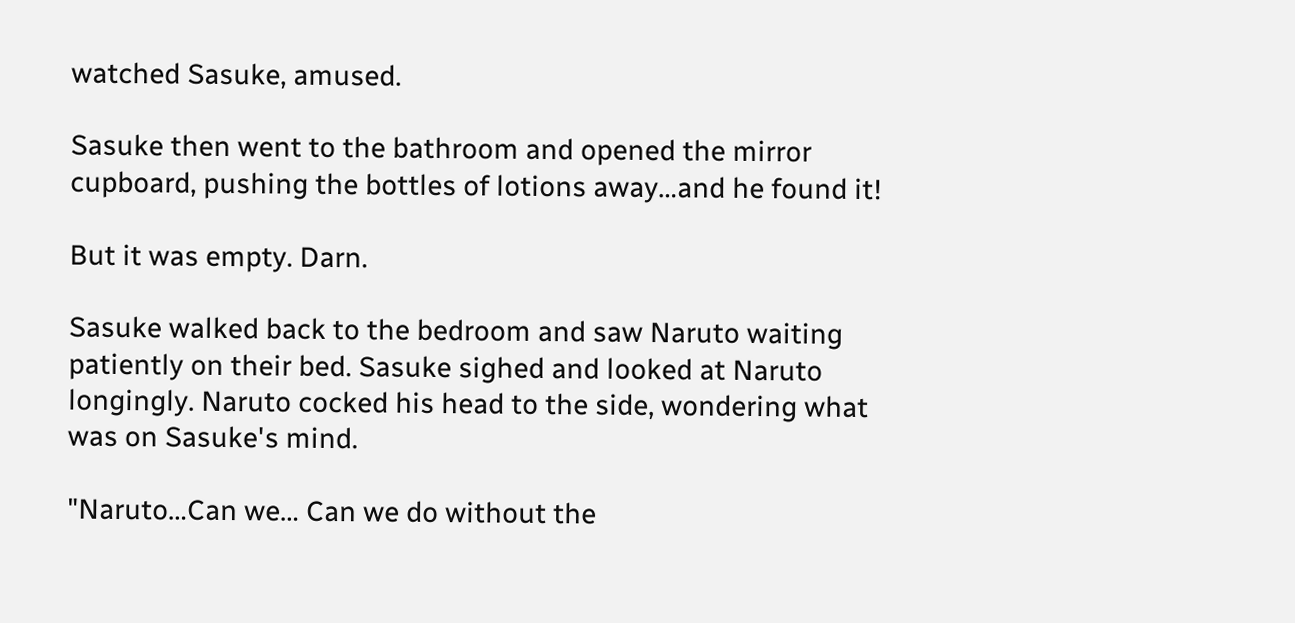watched Sasuke, amused.

Sasuke then went to the bathroom and opened the mirror cupboard, pushing the bottles of lotions away…and he found it!

But it was empty. Darn.

Sasuke walked back to the bedroom and saw Naruto waiting patiently on their bed. Sasuke sighed and looked at Naruto longingly. Naruto cocked his head to the side, wondering what was on Sasuke's mind.

"Naruto…Can we… Can we do without the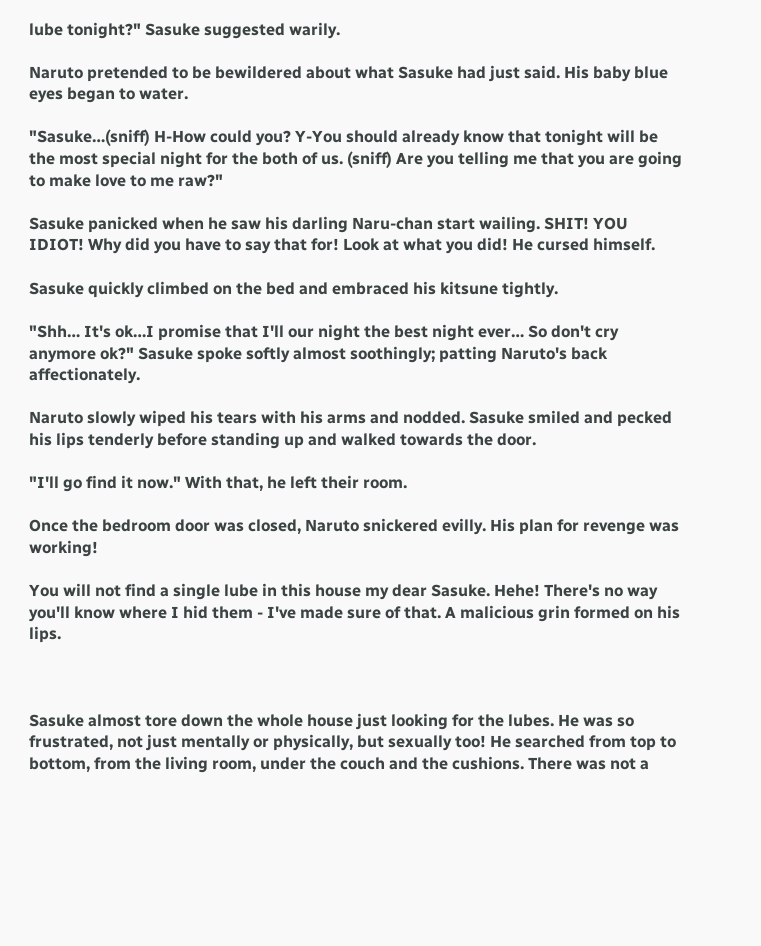lube tonight?" Sasuke suggested warily.

Naruto pretended to be bewildered about what Sasuke had just said. His baby blue eyes began to water.

"Sasuke…(sniff) H-How could you? Y-You should already know that tonight will be the most special night for the both of us. (sniff) Are you telling me that you are going to make love to me raw?"

Sasuke panicked when he saw his darling Naru-chan start wailing. SHIT! YOU IDIOT! Why did you have to say that for! Look at what you did! He cursed himself.

Sasuke quickly climbed on the bed and embraced his kitsune tightly.

"Shh… It's ok…I promise that I'll our night the best night ever… So don't cry anymore ok?" Sasuke spoke softly almost soothingly; patting Naruto's back affectionately.

Naruto slowly wiped his tears with his arms and nodded. Sasuke smiled and pecked his lips tenderly before standing up and walked towards the door.

"I'll go find it now." With that, he left their room.

Once the bedroom door was closed, Naruto snickered evilly. His plan for revenge was working!

You will not find a single lube in this house my dear Sasuke. Hehe! There's no way you'll know where I hid them - I've made sure of that. A malicious grin formed on his lips.



Sasuke almost tore down the whole house just looking for the lubes. He was so frustrated, not just mentally or physically, but sexually too! He searched from top to bottom, from the living room, under the couch and the cushions. There was not a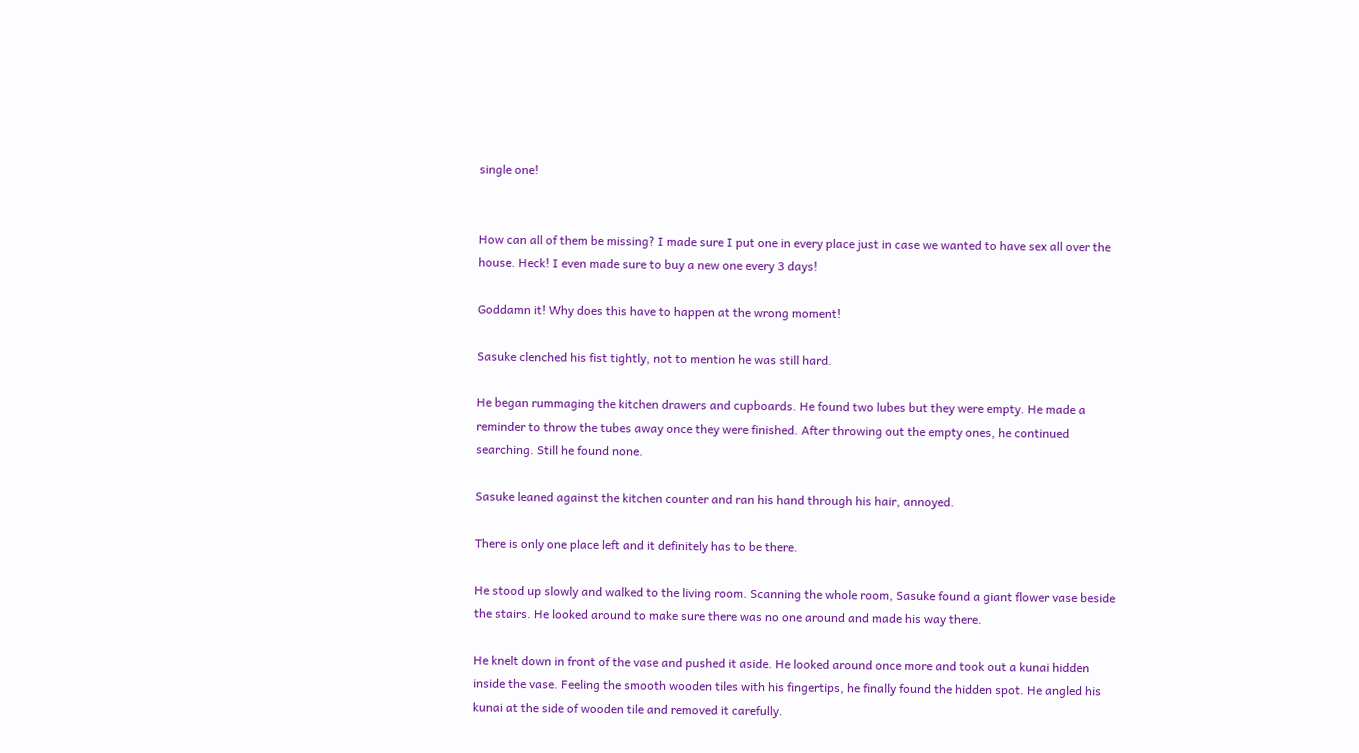single one!


How can all of them be missing? I made sure I put one in every place just in case we wanted to have sex all over the house. Heck! I even made sure to buy a new one every 3 days!

Goddamn it! Why does this have to happen at the wrong moment!

Sasuke clenched his fist tightly, not to mention he was still hard.

He began rummaging the kitchen drawers and cupboards. He found two lubes but they were empty. He made a reminder to throw the tubes away once they were finished. After throwing out the empty ones, he continued searching. Still he found none.

Sasuke leaned against the kitchen counter and ran his hand through his hair, annoyed.

There is only one place left and it definitely has to be there.

He stood up slowly and walked to the living room. Scanning the whole room, Sasuke found a giant flower vase beside the stairs. He looked around to make sure there was no one around and made his way there.

He knelt down in front of the vase and pushed it aside. He looked around once more and took out a kunai hidden inside the vase. Feeling the smooth wooden tiles with his fingertips, he finally found the hidden spot. He angled his kunai at the side of wooden tile and removed it carefully.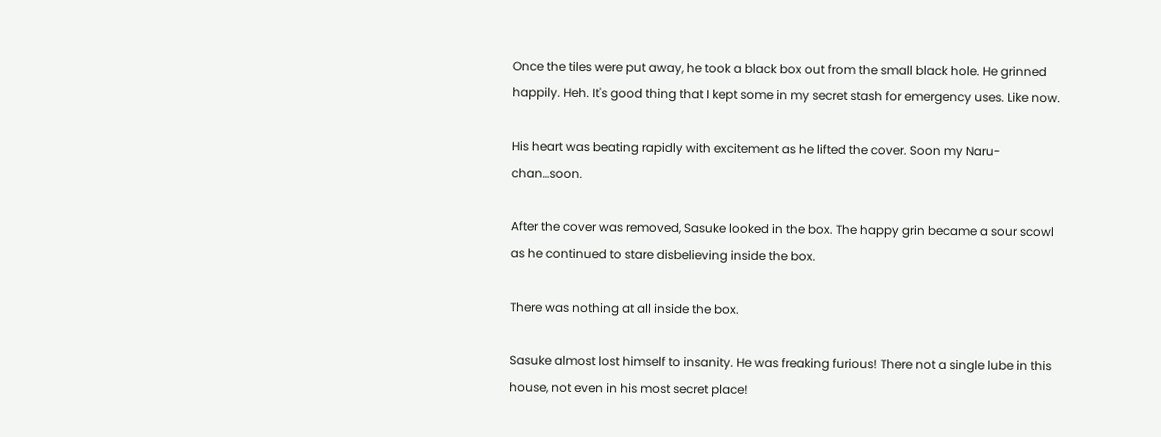Once the tiles were put away, he took a black box out from the small black hole. He grinned happily. Heh. It's good thing that I kept some in my secret stash for emergency uses. Like now.

His heart was beating rapidly with excitement as he lifted the cover. Soon my Naru-chan…soon.

After the cover was removed, Sasuke looked in the box. The happy grin became a sour scowl as he continued to stare disbelieving inside the box.

There was nothing at all inside the box.

Sasuke almost lost himself to insanity. He was freaking furious! There not a single lube in this house, not even in his most secret place!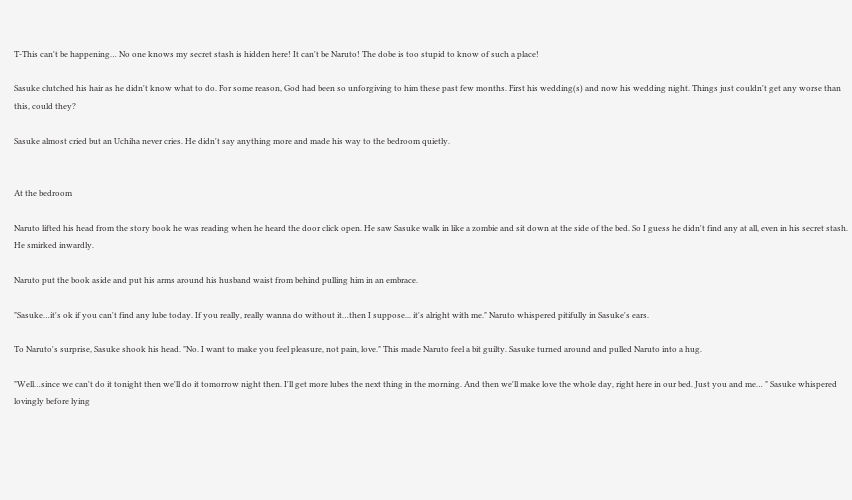T-This can't be happening… No one knows my secret stash is hidden here! It can't be Naruto! The dobe is too stupid to know of such a place!

Sasuke clutched his hair as he didn't know what to do. For some reason, God had been so unforgiving to him these past few months. First his wedding(s) and now his wedding night. Things just couldn't get any worse than this, could they?

Sasuke almost cried but an Uchiha never cries. He didn't say anything more and made his way to the bedroom quietly.


At the bedroom

Naruto lifted his head from the story book he was reading when he heard the door click open. He saw Sasuke walk in like a zombie and sit down at the side of the bed. So I guess he didn't find any at all, even in his secret stash. He smirked inwardly.

Naruto put the book aside and put his arms around his husband waist from behind pulling him in an embrace.

"Sasuke…it's ok if you can't find any lube today. If you really, really wanna do without it…then I suppose... it's alright with me." Naruto whispered pitifully in Sasuke's ears.

To Naruto's surprise, Sasuke shook his head. "No. I want to make you feel pleasure, not pain, love." This made Naruto feel a bit guilty. Sasuke turned around and pulled Naruto into a hug.

"Well…since we can't do it tonight then we'll do it tomorrow night then. I'll get more lubes the next thing in the morning. And then we'll make love the whole day, right here in our bed. Just you and me… " Sasuke whispered lovingly before lying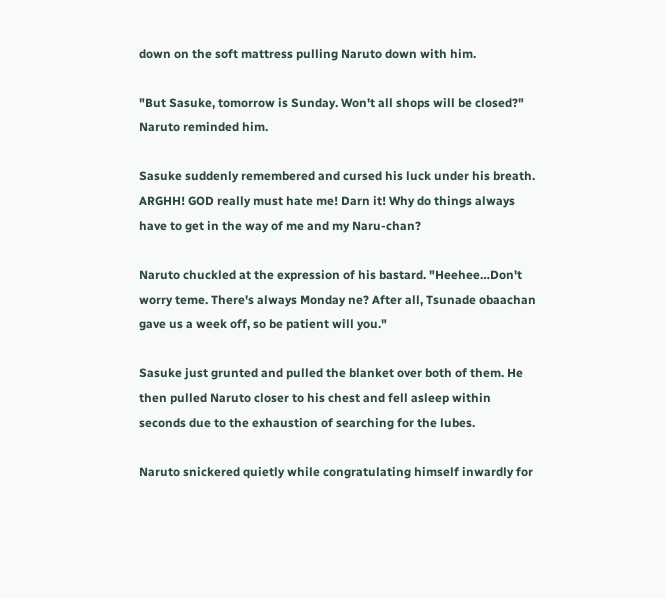down on the soft mattress pulling Naruto down with him.

"But Sasuke, tomorrow is Sunday. Won't all shops will be closed?" Naruto reminded him.

Sasuke suddenly remembered and cursed his luck under his breath. ARGHH! GOD really must hate me! Darn it! Why do things always have to get in the way of me and my Naru-chan?

Naruto chuckled at the expression of his bastard. "Heehee…Don't worry teme. There's always Monday ne? After all, Tsunade obaachan gave us a week off, so be patient will you."

Sasuke just grunted and pulled the blanket over both of them. He then pulled Naruto closer to his chest and fell asleep within seconds due to the exhaustion of searching for the lubes.

Naruto snickered quietly while congratulating himself inwardly for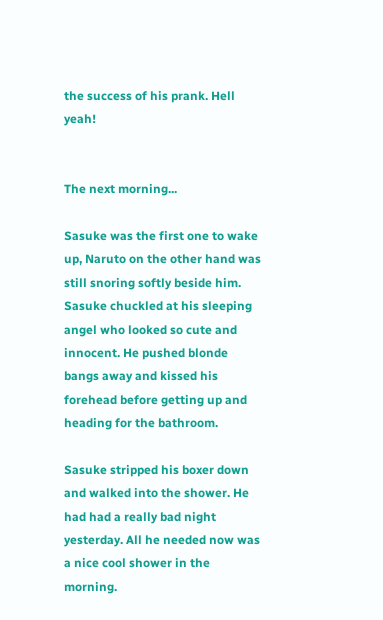the success of his prank. Hell yeah!


The next morning...

Sasuke was the first one to wake up, Naruto on the other hand was still snoring softly beside him. Sasuke chuckled at his sleeping angel who looked so cute and innocent. He pushed blonde bangs away and kissed his forehead before getting up and heading for the bathroom.

Sasuke stripped his boxer down and walked into the shower. He had had a really bad night yesterday. All he needed now was a nice cool shower in the morning.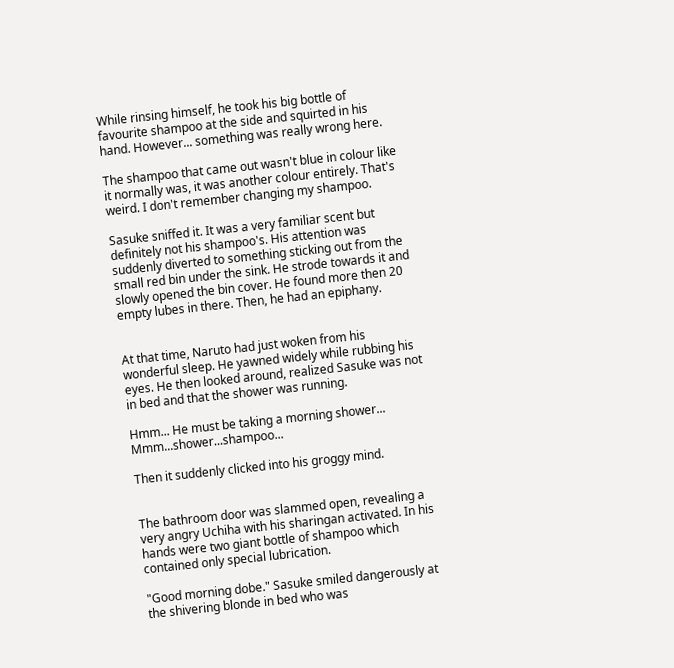While rinsing himself, he took his big bottle of favourite shampoo at the side and squirted in his hand. However... something was really wrong here.

The shampoo that came out wasn't blue in colour like it normally was, it was another colour entirely. That's weird. I don't remember changing my shampoo.

Sasuke sniffed it. It was a very familiar scent but definitely not his shampoo's. His attention was suddenly diverted to something sticking out from the small red bin under the sink. He strode towards it and slowly opened the bin cover. He found more then 20 empty lubes in there. Then, he had an epiphany.


At that time, Naruto had just woken from his wonderful sleep. He yawned widely while rubbing his eyes. He then looked around, realized Sasuke was not in bed and that the shower was running.

Hmm... He must be taking a morning shower... Mmm...shower...shampoo...

Then it suddenly clicked into his groggy mind.


The bathroom door was slammed open, revealing a very angry Uchiha with his sharingan activated. In his hands were two giant bottle of shampoo which contained only special lubrication.

"Good morning dobe." Sasuke smiled dangerously at the shivering blonde in bed who was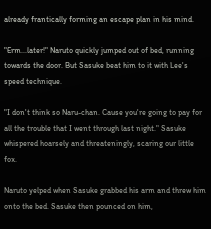already frantically forming an escape plan in his mind.

"Erm...later!" Naruto quickly jumped out of bed, running towards the door. But Sasuke beat him to it with Lee's speed technique.

"I don't think so Naru-chan. Cause you're going to pay for all the trouble that I went through last night." Sasuke whispered hoarsely and threateningly, scaring our little fox.

Naruto yelped when Sasuke grabbed his arm and threw him onto the bed. Sasuke then pounced on him,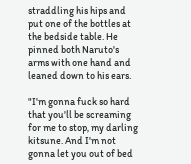straddling his hips and put one of the bottles at the bedside table. He pinned both Naruto's arms with one hand and leaned down to his ears.

"I'm gonna fuck so hard that you'll be screaming for me to stop, my darling kitsune. And I'm not gonna let you out of bed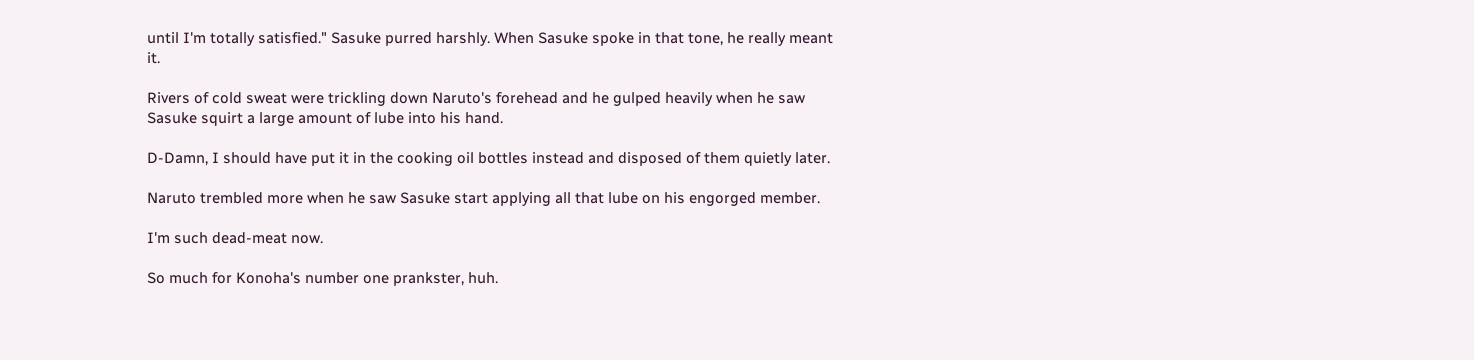until I'm totally satisfied." Sasuke purred harshly. When Sasuke spoke in that tone, he really meant it.

Rivers of cold sweat were trickling down Naruto's forehead and he gulped heavily when he saw Sasuke squirt a large amount of lube into his hand.

D-Damn, I should have put it in the cooking oil bottles instead and disposed of them quietly later.

Naruto trembled more when he saw Sasuke start applying all that lube on his engorged member.

I'm such dead-meat now.

So much for Konoha's number one prankster, huh.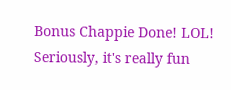Bonus Chappie Done! LOL! Seriously, it's really fun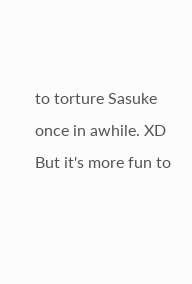to torture Sasuke once in awhile. XD But it's more fun to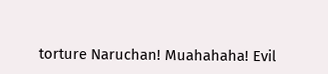torture Naruchan! Muahahaha! Evil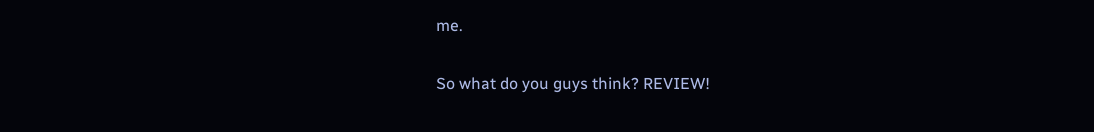me.

So what do you guys think? REVIEW!